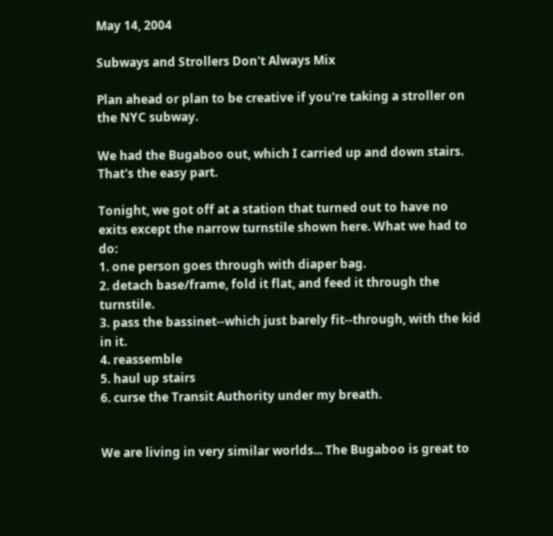May 14, 2004

Subways and Strollers Don't Always Mix

Plan ahead or plan to be creative if you're taking a stroller on the NYC subway.

We had the Bugaboo out, which I carried up and down stairs. That's the easy part.

Tonight, we got off at a station that turned out to have no exits except the narrow turnstile shown here. What we had to do:
1. one person goes through with diaper bag.
2. detach base/frame, fold it flat, and feed it through the turnstile.
3. pass the bassinet--which just barely fit--through, with the kid in it.
4. reassemble
5. haul up stairs
6. curse the Transit Authority under my breath.


We are living in very similar worlds... The Bugaboo is great to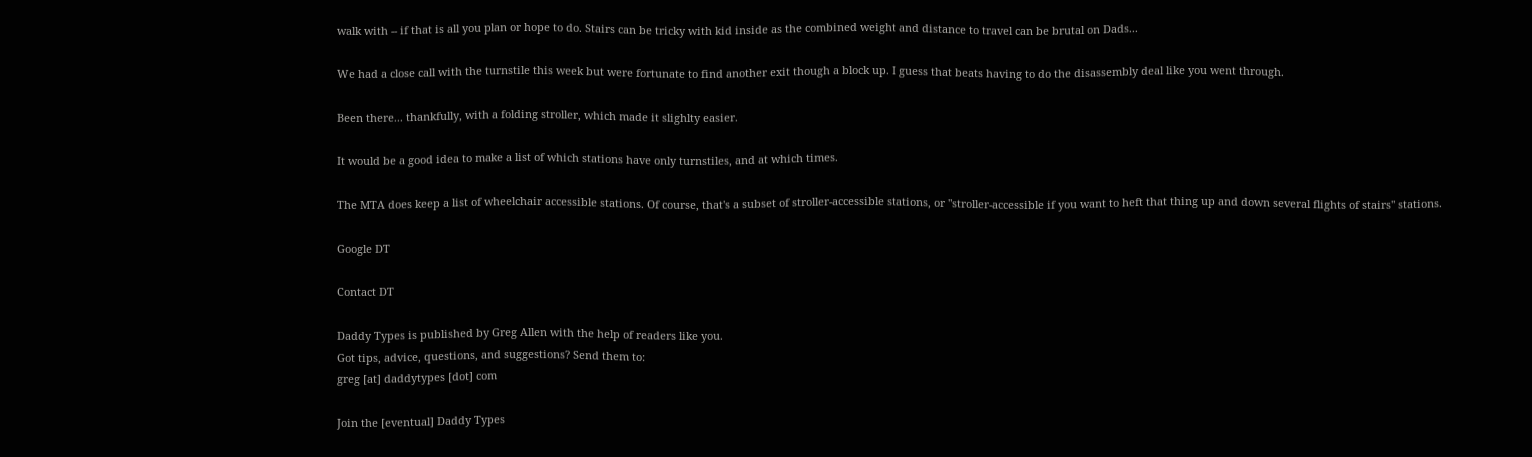walk with -- if that is all you plan or hope to do. Stairs can be tricky with kid inside as the combined weight and distance to travel can be brutal on Dads...

We had a close call with the turnstile this week but were fortunate to find another exit though a block up. I guess that beats having to do the disassembly deal like you went through.

Been there... thankfully, with a folding stroller, which made it slighlty easier.

It would be a good idea to make a list of which stations have only turnstiles, and at which times.

The MTA does keep a list of wheelchair accessible stations. Of course, that's a subset of stroller-accessible stations, or "stroller-accessible if you want to heft that thing up and down several flights of stairs" stations.

Google DT

Contact DT

Daddy Types is published by Greg Allen with the help of readers like you.
Got tips, advice, questions, and suggestions? Send them to:
greg [at] daddytypes [dot] com

Join the [eventual] Daddy Types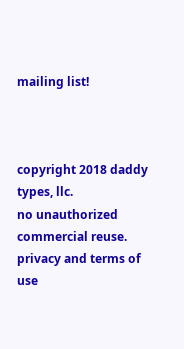mailing list!



copyright 2018 daddy types, llc.
no unauthorized commercial reuse.
privacy and terms of use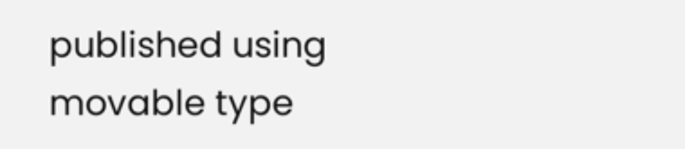published using movable type